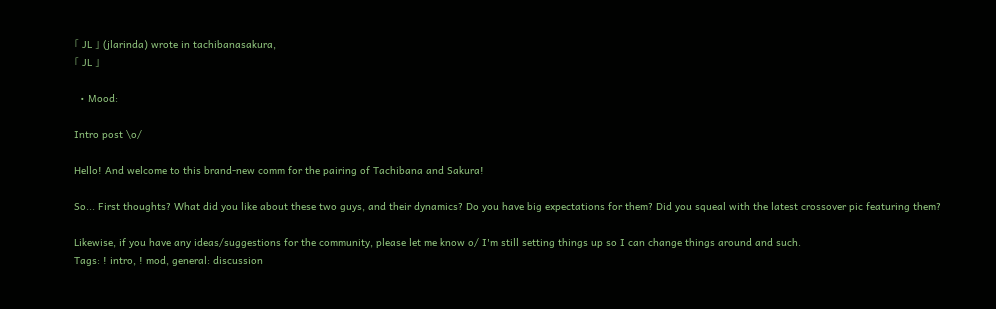「 JL 」 (jlarinda) wrote in tachibanasakura,
「 JL 」

  • Mood:

Intro post \o/

Hello! And welcome to this brand-new comm for the pairing of Tachibana and Sakura!

So... First thoughts? What did you like about these two guys, and their dynamics? Do you have big expectations for them? Did you squeal with the latest crossover pic featuring them?

Likewise, if you have any ideas/suggestions for the community, please let me know o/ I'm still setting things up so I can change things around and such.
Tags: ! intro, ! mod, general: discussion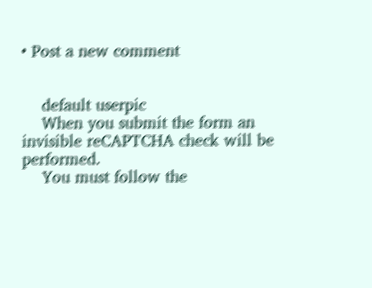• Post a new comment


    default userpic
    When you submit the form an invisible reCAPTCHA check will be performed.
    You must follow the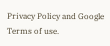Privacy Policy and Google Terms of use.